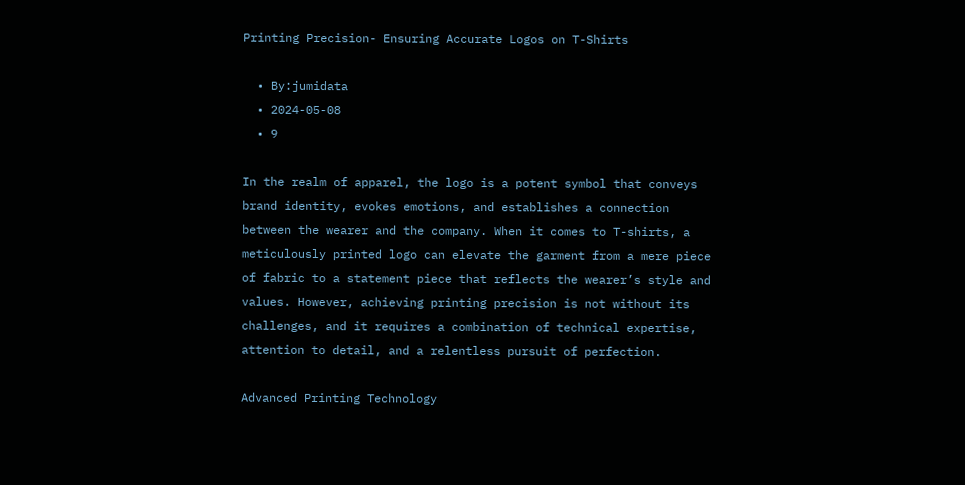Printing Precision- Ensuring Accurate Logos on T-Shirts

  • By:jumidata
  • 2024-05-08
  • 9

In the realm of apparel, the logo is a potent symbol that conveys brand identity, evokes emotions, and establishes a connection between the wearer and the company. When it comes to T-shirts, a meticulously printed logo can elevate the garment from a mere piece of fabric to a statement piece that reflects the wearer’s style and values. However, achieving printing precision is not without its challenges, and it requires a combination of technical expertise, attention to detail, and a relentless pursuit of perfection.

Advanced Printing Technology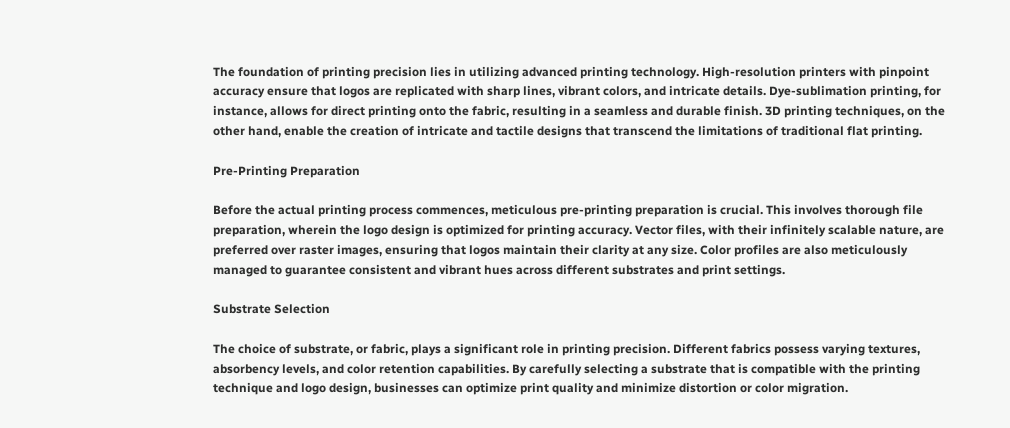The foundation of printing precision lies in utilizing advanced printing technology. High-resolution printers with pinpoint accuracy ensure that logos are replicated with sharp lines, vibrant colors, and intricate details. Dye-sublimation printing, for instance, allows for direct printing onto the fabric, resulting in a seamless and durable finish. 3D printing techniques, on the other hand, enable the creation of intricate and tactile designs that transcend the limitations of traditional flat printing.

Pre-Printing Preparation

Before the actual printing process commences, meticulous pre-printing preparation is crucial. This involves thorough file preparation, wherein the logo design is optimized for printing accuracy. Vector files, with their infinitely scalable nature, are preferred over raster images, ensuring that logos maintain their clarity at any size. Color profiles are also meticulously managed to guarantee consistent and vibrant hues across different substrates and print settings.

Substrate Selection

The choice of substrate, or fabric, plays a significant role in printing precision. Different fabrics possess varying textures, absorbency levels, and color retention capabilities. By carefully selecting a substrate that is compatible with the printing technique and logo design, businesses can optimize print quality and minimize distortion or color migration.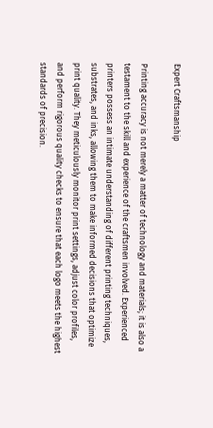Expert Craftsmanship

Printing accuracy is not merely a matter of technology and materials; it is also a testament to the skill and experience of the craftsmen involved. Experienced printers possess an intimate understanding of different printing techniques, substrates, and inks, allowing them to make informed decisions that optimize print quality. They meticulously monitor print settings, adjust color profiles, and perform rigorous quality checks to ensure that each logo meets the highest standards of precision.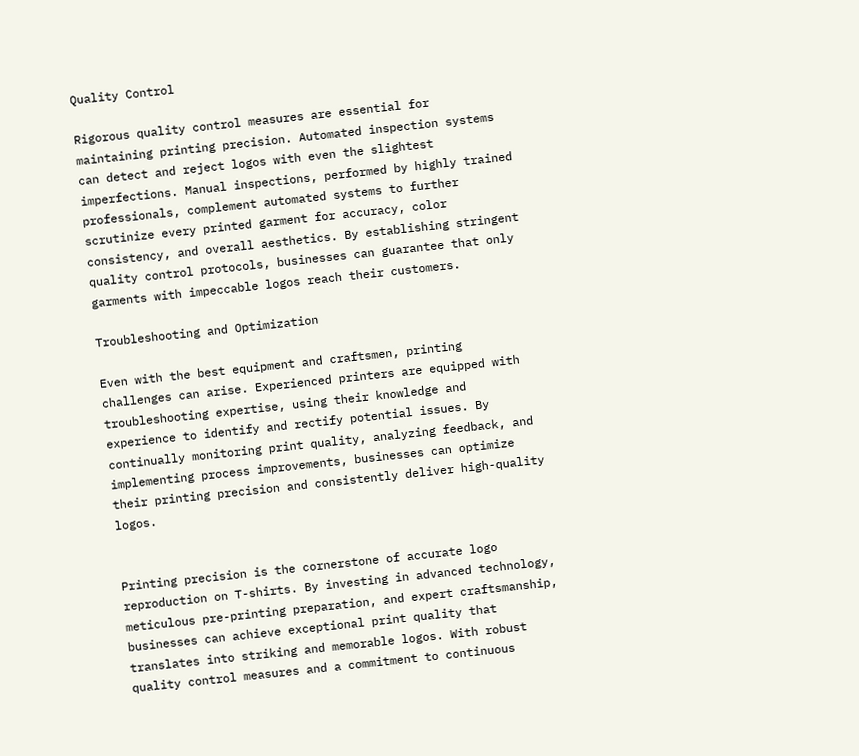Quality Control

Rigorous quality control measures are essential for maintaining printing precision. Automated inspection systems can detect and reject logos with even the slightest imperfections. Manual inspections, performed by highly trained professionals, complement automated systems to further scrutinize every printed garment for accuracy, color consistency, and overall aesthetics. By establishing stringent quality control protocols, businesses can guarantee that only garments with impeccable logos reach their customers.

Troubleshooting and Optimization

Even with the best equipment and craftsmen, printing challenges can arise. Experienced printers are equipped with troubleshooting expertise, using their knowledge and experience to identify and rectify potential issues. By continually monitoring print quality, analyzing feedback, and implementing process improvements, businesses can optimize their printing precision and consistently deliver high-quality logos.


Printing precision is the cornerstone of accurate logo reproduction on T-shirts. By investing in advanced technology, meticulous pre-printing preparation, and expert craftsmanship, businesses can achieve exceptional print quality that translates into striking and memorable logos. With robust quality control measures and a commitment to continuous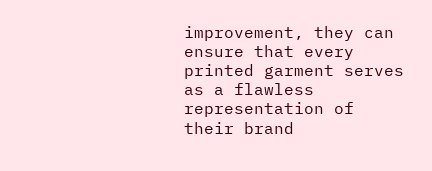improvement, they can ensure that every printed garment serves as a flawless representation of their brand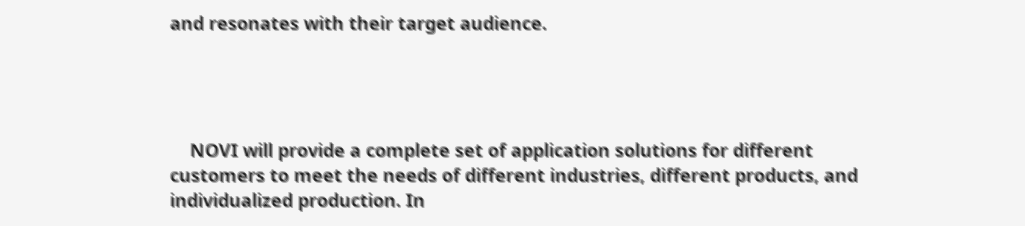and resonates with their target audience.




    NOVI will provide a complete set of application solutions for different customers to meet the needs of different industries, different products, and individualized production. In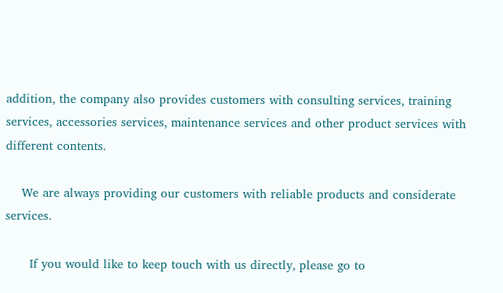addition, the company also provides customers with consulting services, training services, accessories services, maintenance services and other product services with different contents.

    We are always providing our customers with reliable products and considerate services.

      If you would like to keep touch with us directly, please go to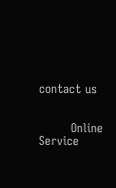contact us


        Online Service